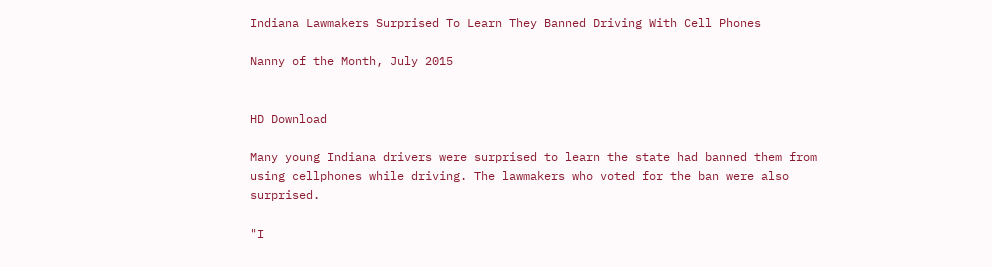Indiana Lawmakers Surprised To Learn They Banned Driving With Cell Phones

Nanny of the Month, July 2015


HD Download

Many young Indiana drivers were surprised to learn the state had banned them from using cellphones while driving. The lawmakers who voted for the ban were also surprised.

"I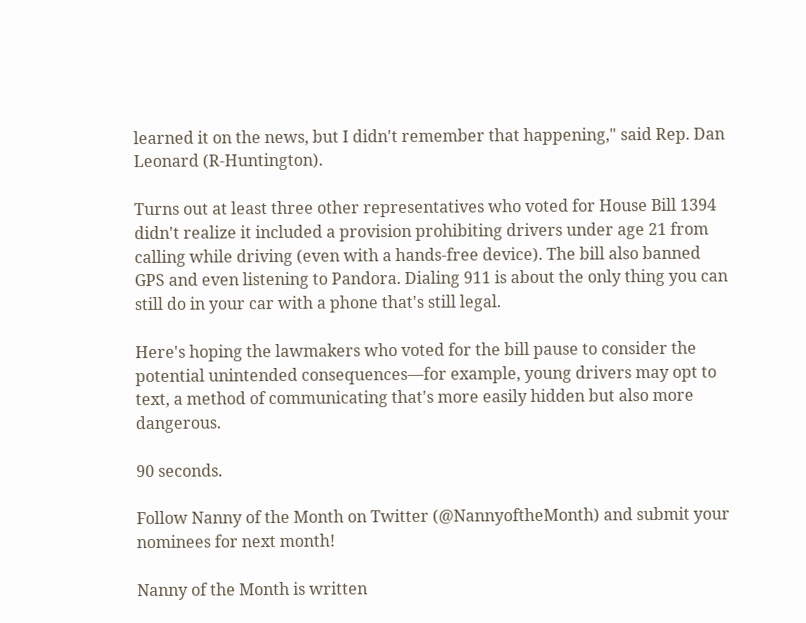learned it on the news, but I didn't remember that happening," said Rep. Dan Leonard (R-Huntington).

Turns out at least three other representatives who voted for House Bill 1394 didn't realize it included a provision prohibiting drivers under age 21 from calling while driving (even with a hands-free device). The bill also banned GPS and even listening to Pandora. Dialing 911 is about the only thing you can still do in your car with a phone that's still legal.

Here's hoping the lawmakers who voted for the bill pause to consider the potential unintended consequences—for example, young drivers may opt to text, a method of communicating that's more easily hidden but also more dangerous.

90 seconds.

Follow Nanny of the Month on Twitter (@NannyoftheMonth) and submit your nominees for next month!

Nanny of the Month is written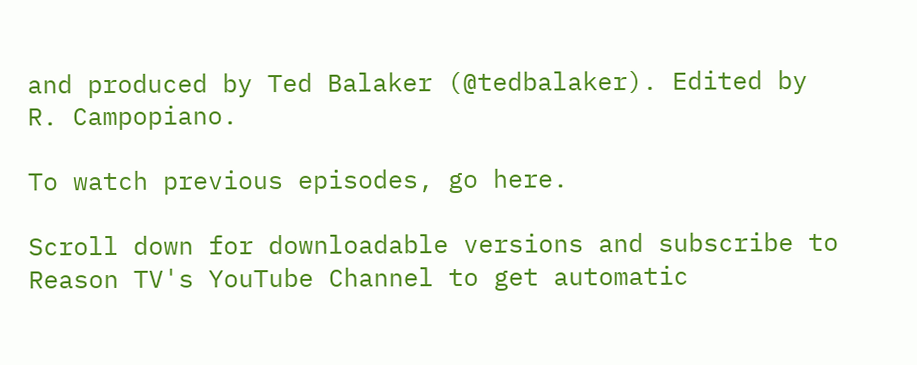and produced by Ted Balaker (@tedbalaker). Edited by R. Campopiano.

To watch previous episodes, go here.

Scroll down for downloadable versions and subscribe to Reason TV's YouTube Channel to get automatic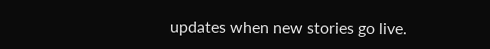updates when new stories go live.